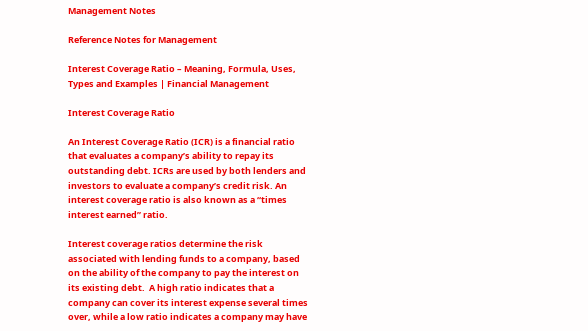Management Notes

Reference Notes for Management

Interest Coverage Ratio – Meaning, Formula, Uses, Types and Examples | Financial Management

Interest Coverage Ratio

An Interest Coverage Ratio (ICR) is a financial ratio that evaluates a company’s ability to repay its outstanding debt. ICRs are used by both lenders and investors to evaluate a company’s credit risk. An interest coverage ratio is also known as a “times interest earned” ratio.

Interest coverage ratios determine the risk associated with lending funds to a company, based on the ability of the company to pay the interest on its existing debt.  A high ratio indicates that a company can cover its interest expense several times over, while a low ratio indicates a company may have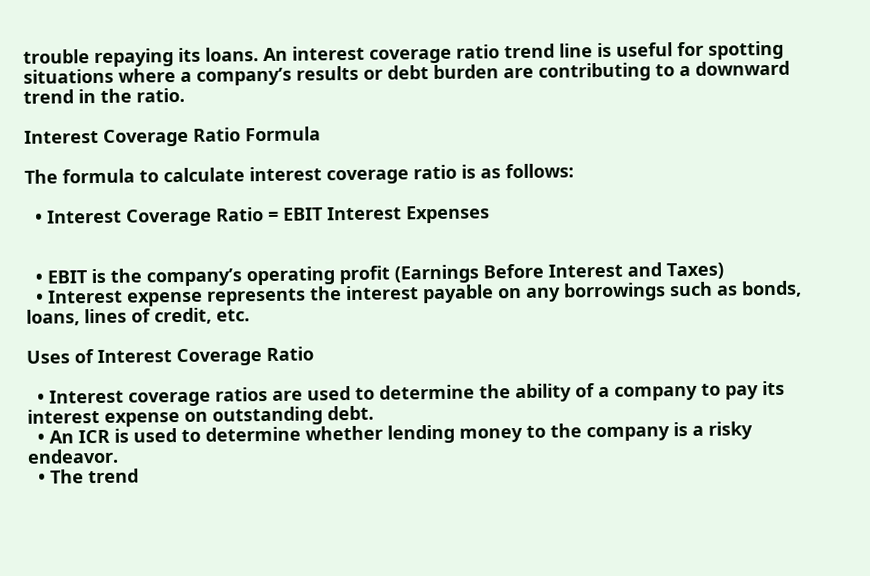trouble repaying its loans. An interest coverage ratio trend line is useful for spotting situations where a company’s results or debt burden are contributing to a downward trend in the ratio.

Interest Coverage Ratio Formula

The formula to calculate interest coverage ratio is as follows:

  • Interest Coverage Ratio = EBIT Interest Expenses


  • EBIT is the company’s operating profit (Earnings Before Interest and Taxes)
  • Interest expense represents the interest payable on any borrowings such as bonds, loans, lines of credit, etc.

Uses of Interest Coverage Ratio

  • Interest coverage ratios are used to determine the ability of a company to pay its interest expense on outstanding debt.
  • An ICR is used to determine whether lending money to the company is a risky endeavor.
  • The trend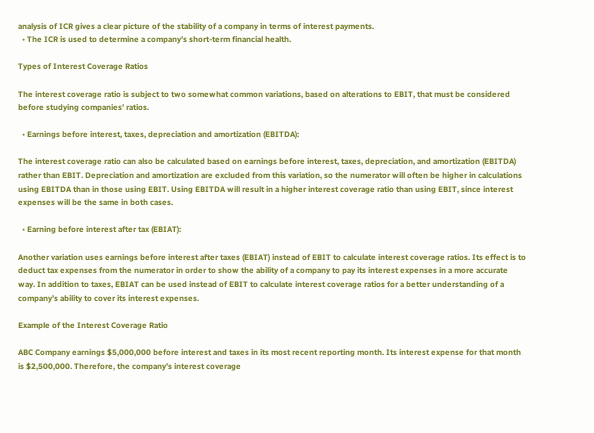analysis of ICR gives a clear picture of the stability of a company in terms of interest payments.
  • The ICR is used to determine a company’s short-term financial health.

Types of Interest Coverage Ratios

The interest coverage ratio is subject to two somewhat common variations, based on alterations to EBIT, that must be considered before studying companies’ ratios.

  • Earnings before interest, taxes, depreciation and amortization (EBITDA):

The interest coverage ratio can also be calculated based on earnings before interest, taxes, depreciation, and amortization (EBITDA) rather than EBIT. Depreciation and amortization are excluded from this variation, so the numerator will often be higher in calculations using EBITDA than in those using EBIT. Using EBITDA will result in a higher interest coverage ratio than using EBIT, since interest expenses will be the same in both cases.

  • Earning before interest after tax (EBIAT):

Another variation uses earnings before interest after taxes (EBIAT) instead of EBIT to calculate interest coverage ratios. Its effect is to deduct tax expenses from the numerator in order to show the ability of a company to pay its interest expenses in a more accurate way. In addition to taxes, EBIAT can be used instead of EBIT to calculate interest coverage ratios for a better understanding of a company’s ability to cover its interest expenses.

Example of the Interest Coverage Ratio

ABC Company earnings $5,000,000 before interest and taxes in its most recent reporting month. Its interest expense for that month is $2,500,000. Therefore, the company’s interest coverage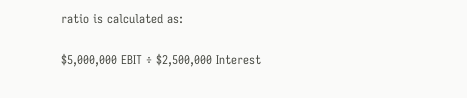ratio is calculated as:

$5,000,000 EBIT ÷ $2,500,000 Interest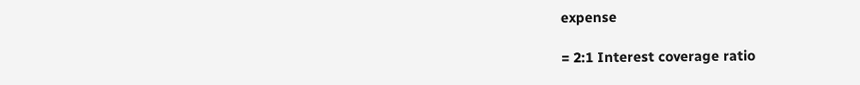expense

= 2:1 Interest coverage ratio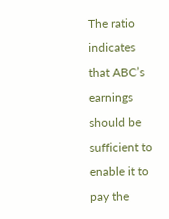The ratio indicates that ABC’s earnings should be sufficient to enable it to pay the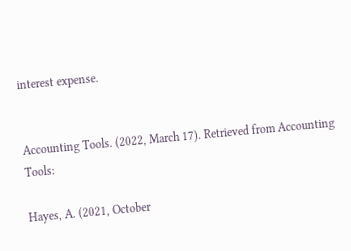interest expense.


Accounting Tools. (2022, March 17). Retrieved from Accounting Tools:

Hayes, A. (2021, October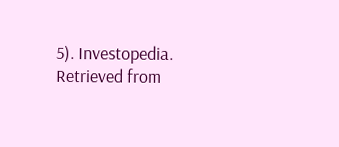5). Investopedia. Retrieved from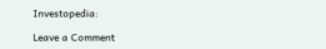Investopedia:

Leave a Comment